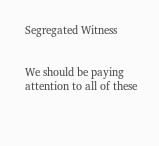Segregated Witness


We should be paying attention to all of these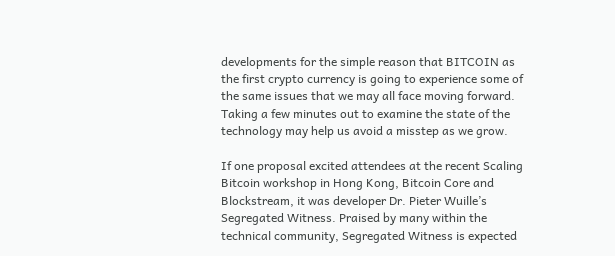developments for the simple reason that BITCOIN as the first crypto currency is going to experience some of the same issues that we may all face moving forward. Taking a few minutes out to examine the state of the technology may help us avoid a misstep as we grow.

If one proposal excited attendees at the recent Scaling Bitcoin workshop in Hong Kong, Bitcoin Core and Blockstream, it was developer Dr. Pieter Wuille’s Segregated Witness. Praised by many within the technical community, Segregated Witness is expected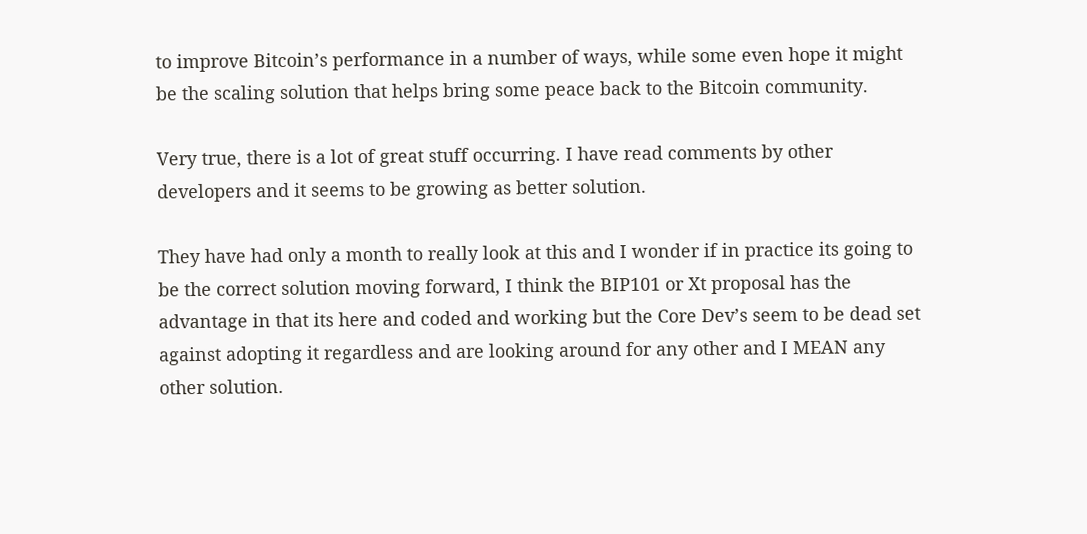to improve Bitcoin’s performance in a number of ways, while some even hope it might be the scaling solution that helps bring some peace back to the Bitcoin community.

Very true, there is a lot of great stuff occurring. I have read comments by other developers and it seems to be growing as better solution.

They have had only a month to really look at this and I wonder if in practice its going to be the correct solution moving forward, I think the BIP101 or Xt proposal has the advantage in that its here and coded and working but the Core Dev’s seem to be dead set against adopting it regardless and are looking around for any other and I MEAN any other solution.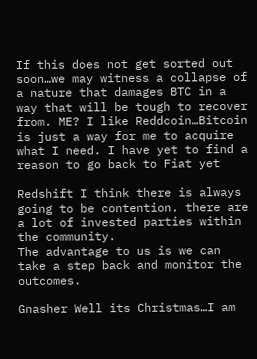If this does not get sorted out soon…we may witness a collapse of a nature that damages BTC in a way that will be tough to recover from. ME? I like Reddcoin…Bitcoin is just a way for me to acquire what I need. I have yet to find a reason to go back to Fiat yet

Redshift I think there is always going to be contention. there are a lot of invested parties within the community.
The advantage to us is we can take a step back and monitor the outcomes.

Gnasher Well its Christmas…I am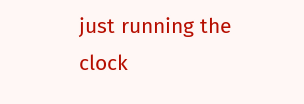just running the clock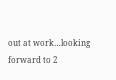out at work…looking forward to 2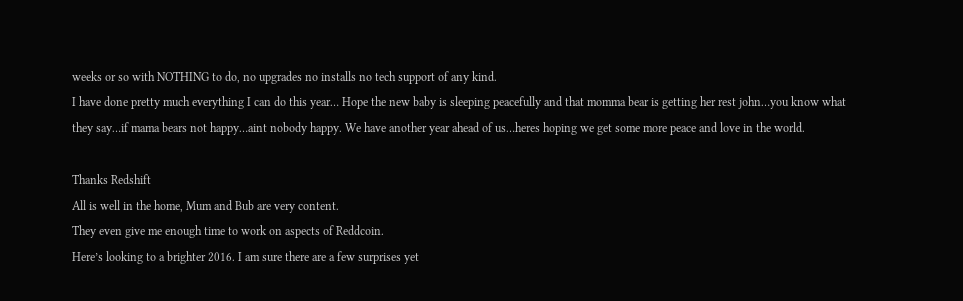weeks or so with NOTHING to do, no upgrades no installs no tech support of any kind.
I have done pretty much everything I can do this year… Hope the new baby is sleeping peacefully and that momma bear is getting her rest john…you know what they say…if mama bears not happy…aint nobody happy. We have another year ahead of us…heres hoping we get some more peace and love in the world.

Thanks Redshift
All is well in the home, Mum and Bub are very content.
They even give me enough time to work on aspects of Reddcoin.
Here’s looking to a brighter 2016. I am sure there are a few surprises yet